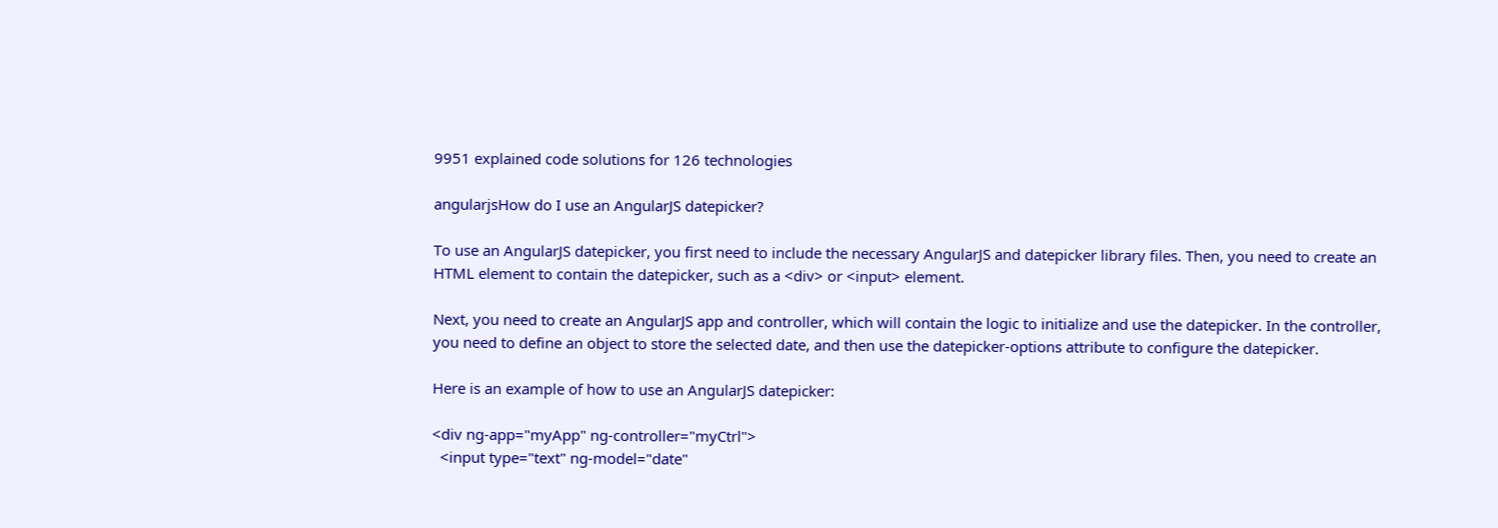9951 explained code solutions for 126 technologies

angularjsHow do I use an AngularJS datepicker?

To use an AngularJS datepicker, you first need to include the necessary AngularJS and datepicker library files. Then, you need to create an HTML element to contain the datepicker, such as a <div> or <input> element.

Next, you need to create an AngularJS app and controller, which will contain the logic to initialize and use the datepicker. In the controller, you need to define an object to store the selected date, and then use the datepicker-options attribute to configure the datepicker.

Here is an example of how to use an AngularJS datepicker:

<div ng-app="myApp" ng-controller="myCtrl">
  <input type="text" ng-model="date"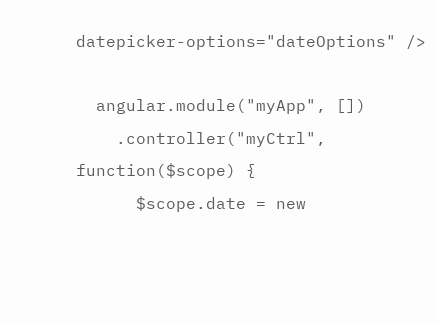datepicker-options="dateOptions" />

  angular.module("myApp", [])
    .controller("myCtrl", function($scope) {
      $scope.date = new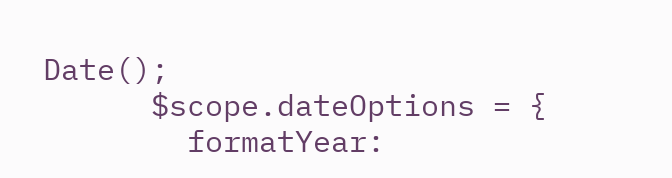Date();
      $scope.dateOptions = {
        formatYear: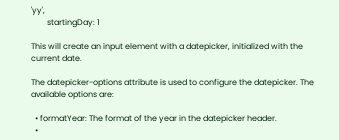'yy',
        startingDay: 1

This will create an input element with a datepicker, initialized with the current date.

The datepicker-options attribute is used to configure the datepicker. The available options are:

  • formatYear: The format of the year in the datepicker header.
  •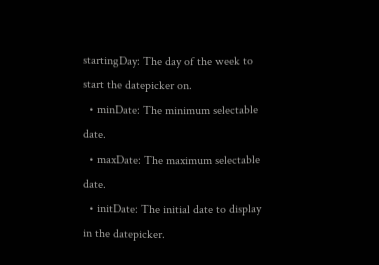startingDay: The day of the week to start the datepicker on.
  • minDate: The minimum selectable date.
  • maxDate: The maximum selectable date.
  • initDate: The initial date to display in the datepicker.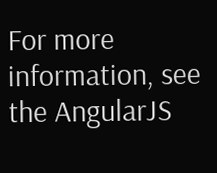For more information, see the AngularJS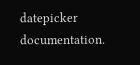datepicker documentation.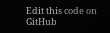Edit this code on GitHub